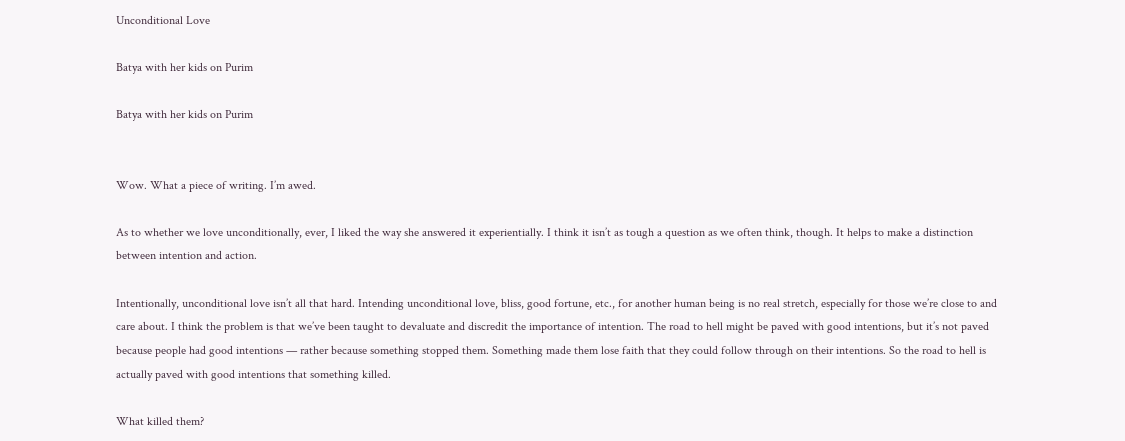Unconditional Love

Batya with her kids on Purim

Batya with her kids on Purim


Wow. What a piece of writing. I’m awed.

As to whether we love unconditionally, ever, I liked the way she answered it experientially. I think it isn’t as tough a question as we often think, though. It helps to make a distinction between intention and action.

Intentionally, unconditional love isn’t all that hard. Intending unconditional love, bliss, good fortune, etc., for another human being is no real stretch, especially for those we’re close to and care about. I think the problem is that we’ve been taught to devaluate and discredit the importance of intention. The road to hell might be paved with good intentions, but it’s not paved because people had good intentions — rather because something stopped them. Something made them lose faith that they could follow through on their intentions. So the road to hell is actually paved with good intentions that something killed.

What killed them?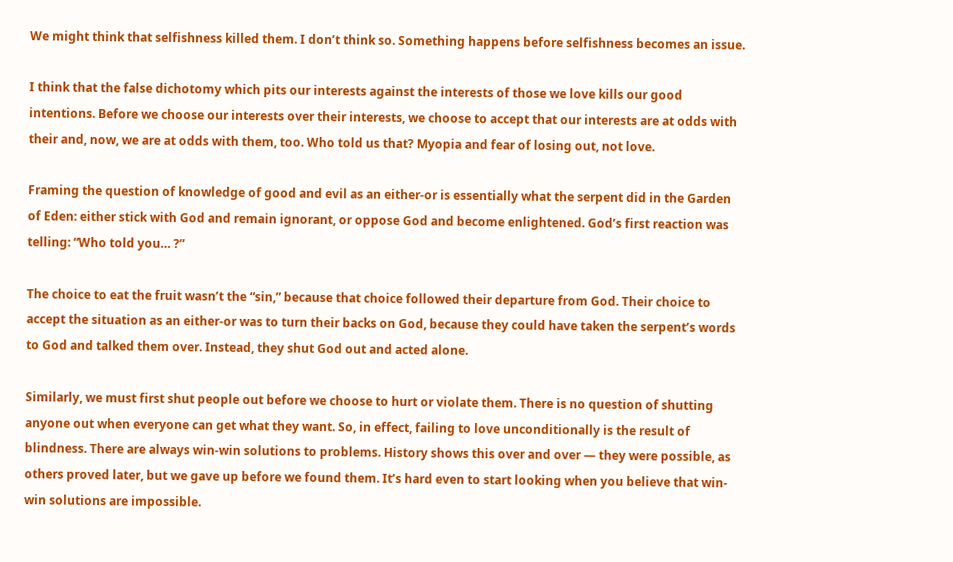We might think that selfishness killed them. I don’t think so. Something happens before selfishness becomes an issue.

I think that the false dichotomy which pits our interests against the interests of those we love kills our good intentions. Before we choose our interests over their interests, we choose to accept that our interests are at odds with their and, now, we are at odds with them, too. Who told us that? Myopia and fear of losing out, not love.

Framing the question of knowledge of good and evil as an either-or is essentially what the serpent did in the Garden of Eden: either stick with God and remain ignorant, or oppose God and become enlightened. God’s first reaction was telling: “Who told you… ?”

The choice to eat the fruit wasn’t the “sin,” because that choice followed their departure from God. Their choice to accept the situation as an either-or was to turn their backs on God, because they could have taken the serpent’s words to God and talked them over. Instead, they shut God out and acted alone.

Similarly, we must first shut people out before we choose to hurt or violate them. There is no question of shutting anyone out when everyone can get what they want. So, in effect, failing to love unconditionally is the result of blindness. There are always win-win solutions to problems. History shows this over and over — they were possible, as others proved later, but we gave up before we found them. It’s hard even to start looking when you believe that win-win solutions are impossible.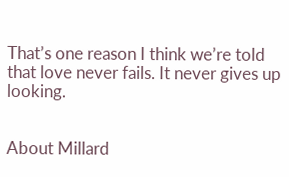That’s one reason I think we’re told that love never fails. It never gives up looking.


About Millard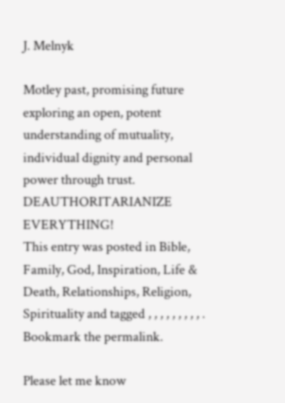J. Melnyk

Motley past, promising future exploring an open, potent understanding of mutuality, individual dignity and personal power through trust. DEAUTHORITARIANIZE EVERYTHING!
This entry was posted in Bible, Family, God, Inspiration, Life & Death, Relationships, Religion, Spirituality and tagged , , , , , , , , , . Bookmark the permalink.

Please let me know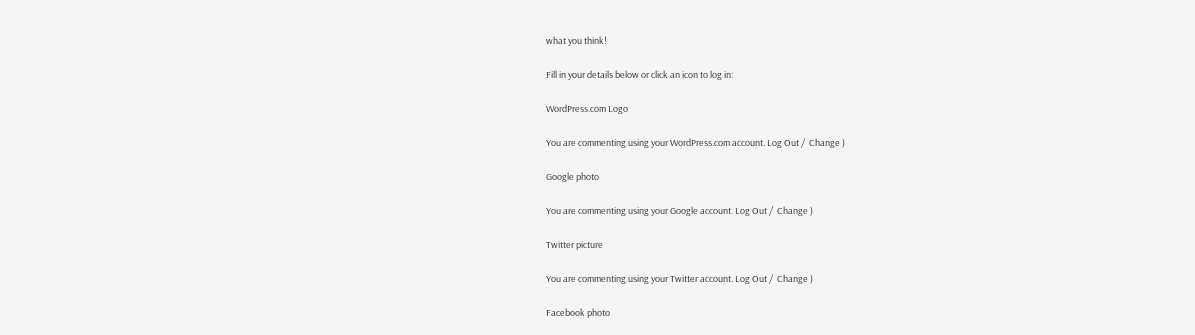what you think!

Fill in your details below or click an icon to log in:

WordPress.com Logo

You are commenting using your WordPress.com account. Log Out /  Change )

Google photo

You are commenting using your Google account. Log Out /  Change )

Twitter picture

You are commenting using your Twitter account. Log Out /  Change )

Facebook photo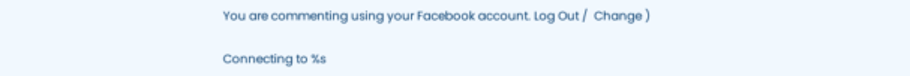You are commenting using your Facebook account. Log Out /  Change )

Connecting to %s